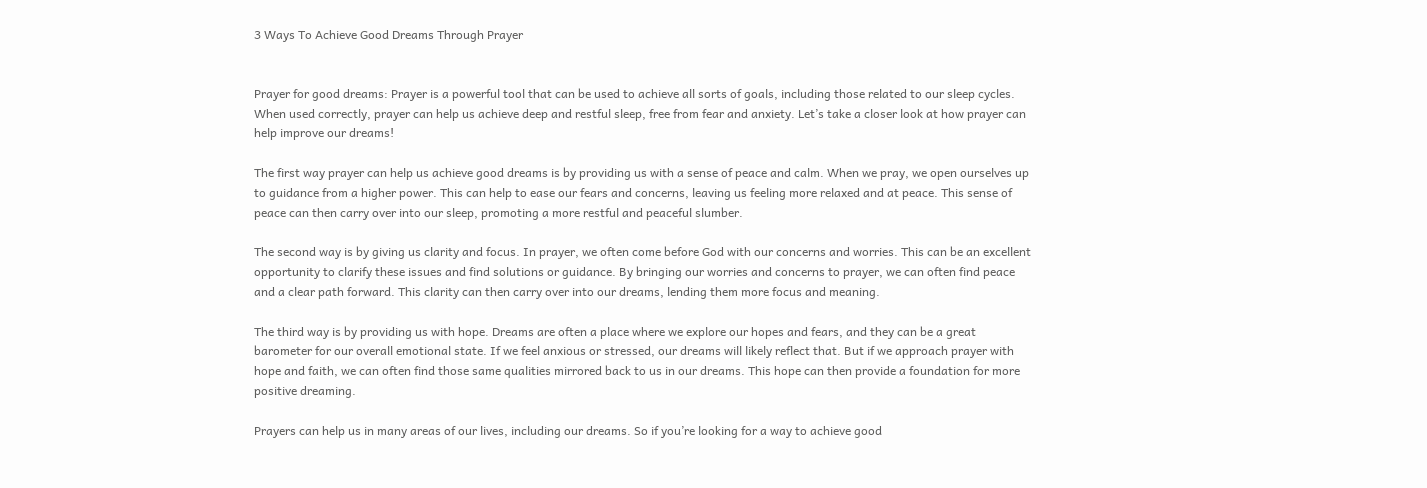3 Ways To Achieve Good Dreams Through Prayer


Prayer for good dreams: Prayer is a powerful tool that can be used to achieve all sorts of goals, including those related to our sleep cycles. When used correctly, prayer can help us achieve deep and restful sleep, free from fear and anxiety. Let’s take a closer look at how prayer can help improve our dreams!

The first way prayer can help us achieve good dreams is by providing us with a sense of peace and calm. When we pray, we open ourselves up to guidance from a higher power. This can help to ease our fears and concerns, leaving us feeling more relaxed and at peace. This sense of peace can then carry over into our sleep, promoting a more restful and peaceful slumber.

The second way is by giving us clarity and focus. In prayer, we often come before God with our concerns and worries. This can be an excellent opportunity to clarify these issues and find solutions or guidance. By bringing our worries and concerns to prayer, we can often find peace and a clear path forward. This clarity can then carry over into our dreams, lending them more focus and meaning.

The third way is by providing us with hope. Dreams are often a place where we explore our hopes and fears, and they can be a great barometer for our overall emotional state. If we feel anxious or stressed, our dreams will likely reflect that. But if we approach prayer with hope and faith, we can often find those same qualities mirrored back to us in our dreams. This hope can then provide a foundation for more positive dreaming.

Prayers can help us in many areas of our lives, including our dreams. So if you’re looking for a way to achieve good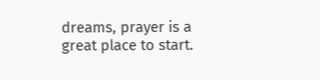dreams, prayer is a great place to start.